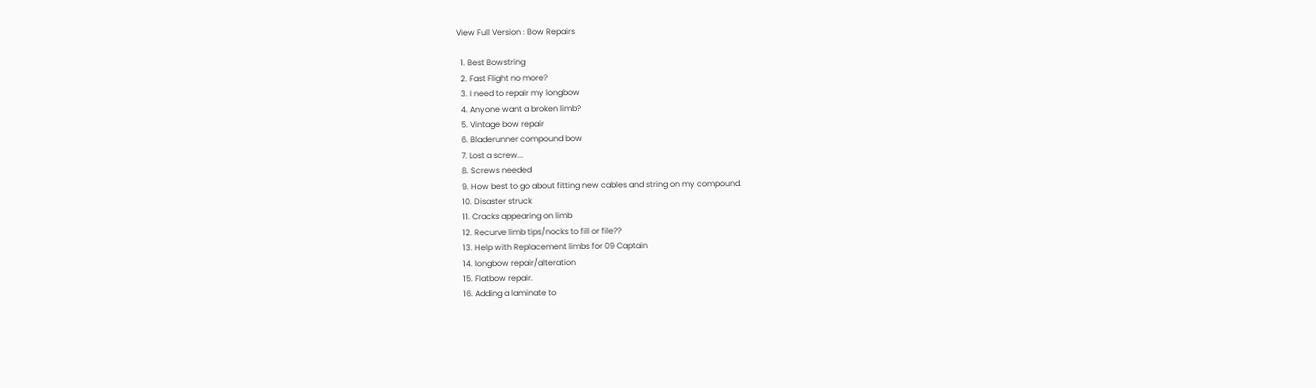View Full Version : Bow Repairs

  1. Best Bowstring
  2. Fast Flight no more?
  3. I need to repair my longbow
  4. Anyone want a broken limb?
  5. Vintage bow repair
  6. Bladerunner compound bow
  7. Lost a screw...
  8. Screws needed
  9. How best to go about fitting new cables and string on my compound.
  10. Disaster struck
  11. Cracks appearing on limb
  12. Recurve limb tips/nocks to fill or file??
  13. Help with Replacement limbs for 09 Captain
  14. longbow repair/alteration
  15. Flatbow repair.
  16. Adding a laminate to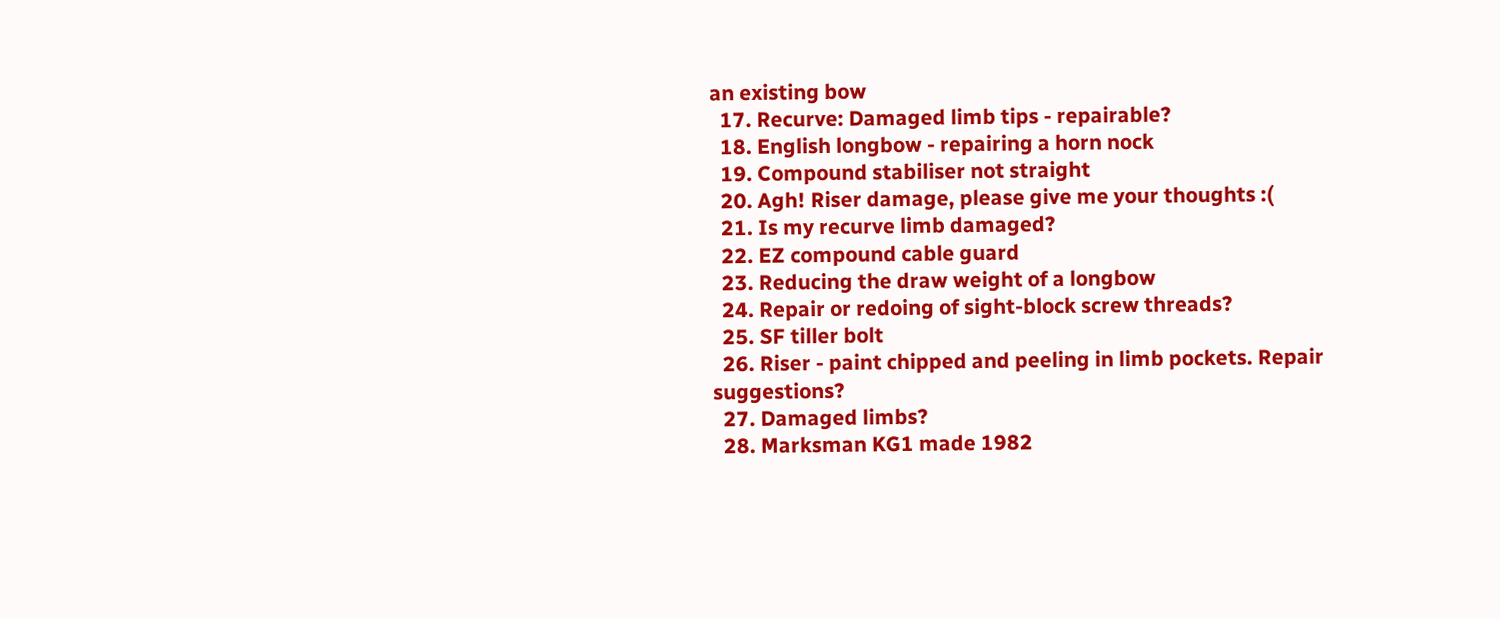an existing bow
  17. Recurve: Damaged limb tips - repairable?
  18. English longbow - repairing a horn nock
  19. Compound stabiliser not straight
  20. Agh! Riser damage, please give me your thoughts :(
  21. Is my recurve limb damaged?
  22. EZ compound cable guard
  23. Reducing the draw weight of a longbow
  24. Repair or redoing of sight-block screw threads?
  25. SF tiller bolt
  26. Riser - paint chipped and peeling in limb pockets. Repair suggestions?
  27. Damaged limbs?
  28. Marksman KG1 made 1982